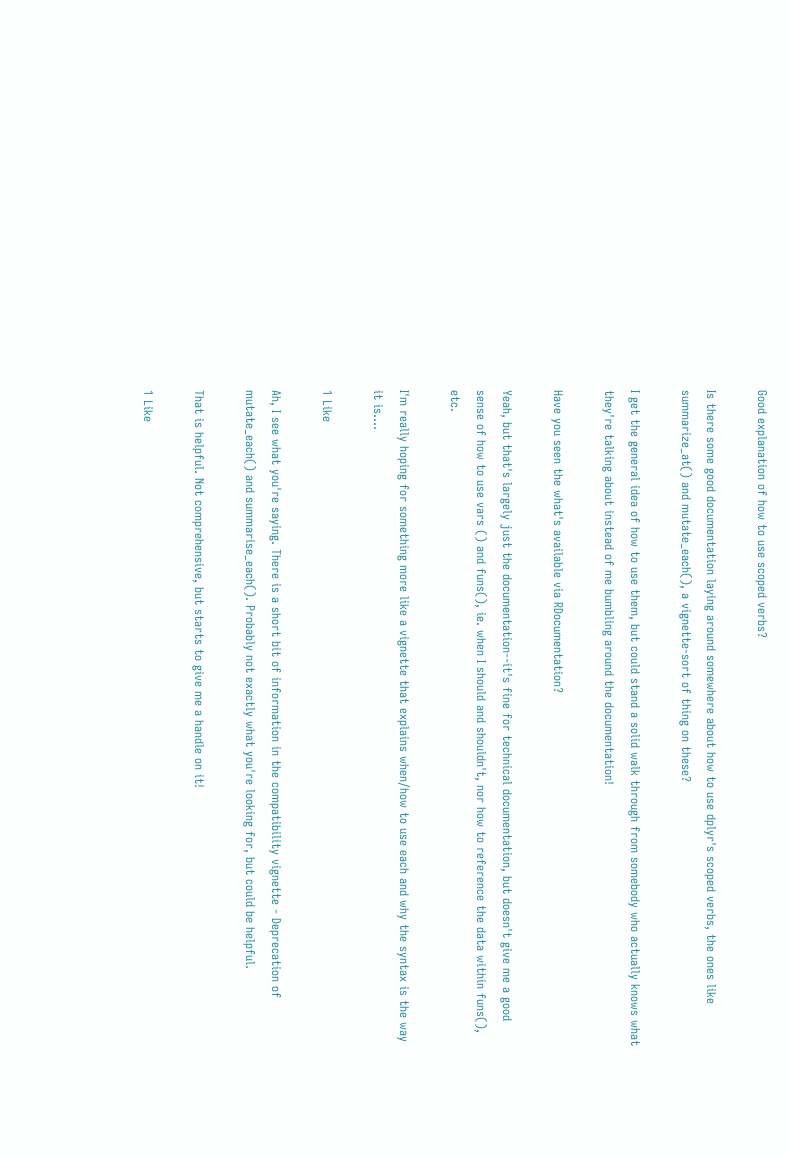Good explanation of how to use scoped verbs?

Is there some good documentation laying around somewhere about how to use dplyr's scoped verbs, the ones like summarize_at() and mutate_each(), a vignette-sort of thing on these?

I get the general idea of how to use them, but could stand a solid walk through from somebody who actually knows what they're talking about instead of me bumbling around the documentation!

Have you seen the what's available via RDocumentation?

Yeah, but that's largely just the documentation--it's fine for technical documentation, but doesn't give me a good sense of how to use vars () and funs(), ie. when I should and shouldn't, nor how to reference the data within funs(), etc.

I'm really hoping for something more like a vignette that explains when/how to use each and why the syntax is the way it is....

1 Like

Ah, I see what you're saying. There is a short bit of information in the compatibility vignette - Deprecation of mutate_each() and summarise_each(). Probably not exactly what you're looking for, but could be helpful.

That is helpful. Not comprehensive, but starts to give me a handle on it!

1 Like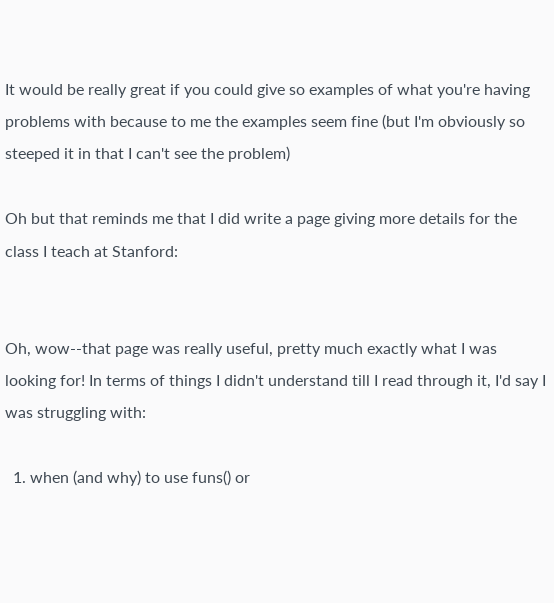It would be really great if you could give so examples of what you're having problems with because to me the examples seem fine (but I'm obviously so steeped it in that I can't see the problem)

Oh but that reminds me that I did write a page giving more details for the class I teach at Stanford:


Oh, wow--that page was really useful, pretty much exactly what I was looking for! In terms of things I didn't understand till I read through it, I'd say I was struggling with:

  1. when (and why) to use funs() or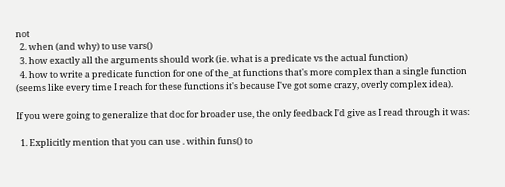not
  2. when (and why) to use vars()
  3. how exactly all the arguments should work (ie. what is a predicate vs the actual function)
  4. how to write a predicate function for one of the_at functions that's more complex than a single function (seems like every time I reach for these functions it's because I've got some crazy, overly complex idea).

If you were going to generalize that doc for broader use, the only feedback I'd give as I read through it was:

  1. Explicitly mention that you can use . within funs() to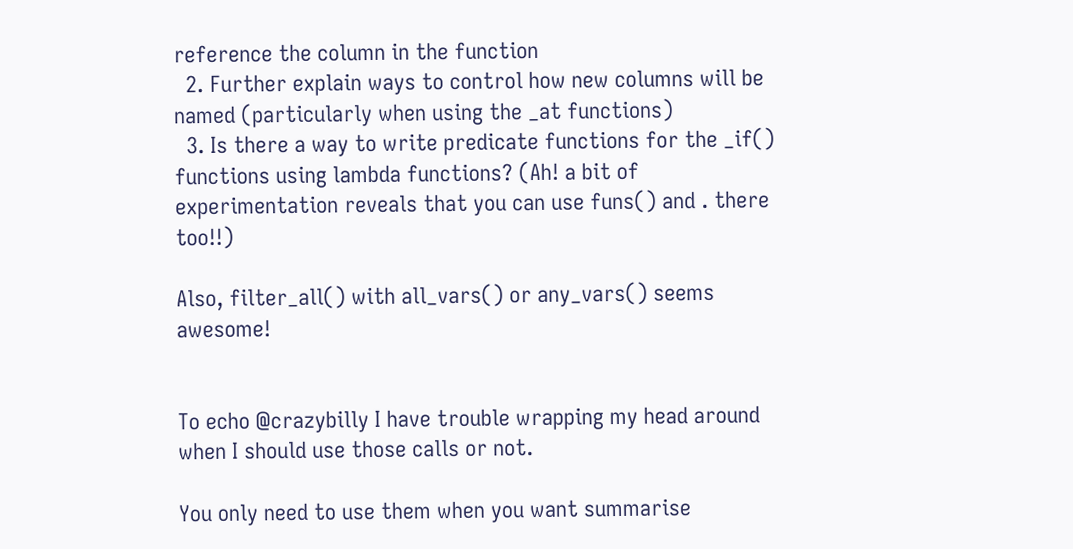reference the column in the function
  2. Further explain ways to control how new columns will be named (particularly when using the _at functions)
  3. Is there a way to write predicate functions for the _if() functions using lambda functions? (Ah! a bit of experimentation reveals that you can use funs() and . there too!!)

Also, filter_all() with all_vars() or any_vars() seems awesome!


To echo @crazybilly I have trouble wrapping my head around when I should use those calls or not.

You only need to use them when you want summarise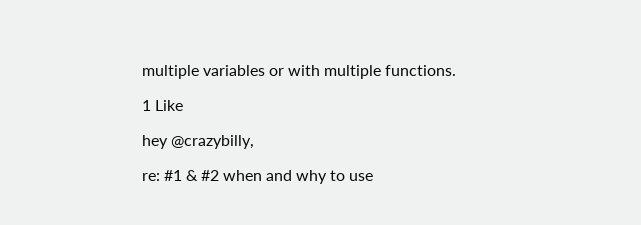multiple variables or with multiple functions.

1 Like

hey @crazybilly,

re: #1 & #2 when and why to use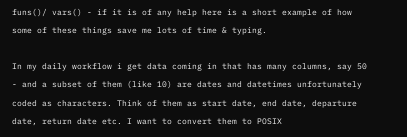funs()/ vars() - if it is of any help here is a short example of how some of these things save me lots of time & typing.

In my daily workflow i get data coming in that has many columns, say 50 - and a subset of them (like 10) are dates and datetimes unfortunately coded as characters. Think of them as start date, end date, departure date, return date etc. I want to convert them to POSIX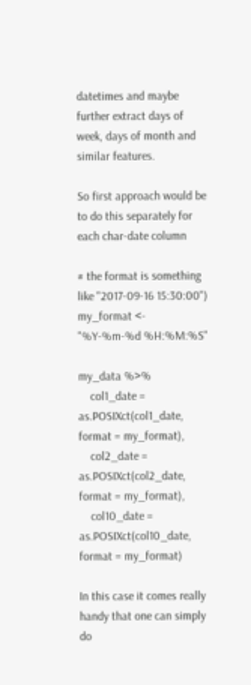datetimes and maybe further extract days of week, days of month and similar features.

So first approach would be to do this separately for each char-date column

# the format is something like "2017-09-16 15:30:00")
my_format <- "%Y-%m-%d %H:%M:%S"

my_data %>%
    col1_date = as.POSIXct(col1_date, format = my_format),
    col2_date = as.POSIXct(col2_date, format = my_format),
    col10_date = as.POSIXct(col10_date, format = my_format)

In this case it comes really handy that one can simply do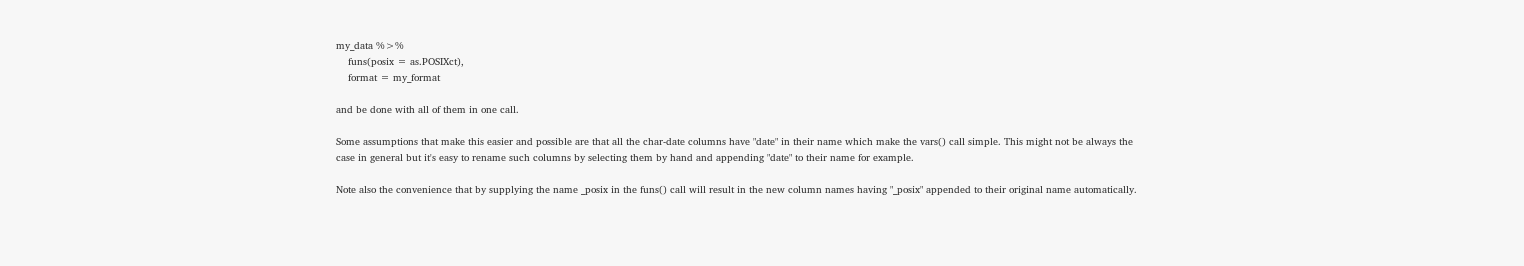my_data %>%
    funs(posix = as.POSIXct),
    format = my_format

and be done with all of them in one call.

Some assumptions that make this easier and possible are that all the char-date columns have "date" in their name which make the vars() call simple. This might not be always the case in general but it's easy to rename such columns by selecting them by hand and appending "date" to their name for example.

Note also the convenience that by supplying the name _posix in the funs() call will result in the new column names having "_posix" appended to their original name automatically.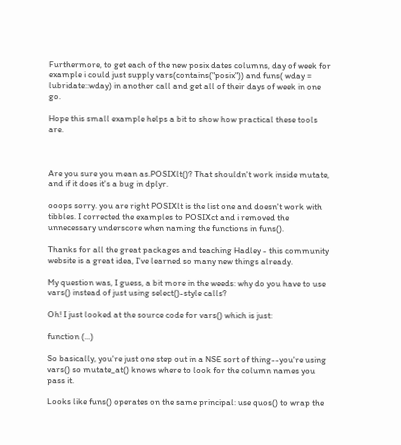Furthermore, to get each of the new posix dates columns, day of week for example i could just supply vars(contains("posix")) and funs( wday = lubridate::wday) in another call and get all of their days of week in one go.

Hope this small example helps a bit to show how practical these tools are.



Are you sure you mean as.POSIXlt()? That shouldn't work inside mutate, and if it does it's a bug in dplyr.

ooops sorry. you are right POSIXlt is the list one and doesn't work with tibbles. I corrected the examples to POSIXct and i removed the unnecessary underscore when naming the functions in funs().

Thanks for all the great packages and teaching Hadley - this community website is a great idea, I've learned so many new things already.

My question was, I guess, a bit more in the weeds: why do you have to use vars() instead of just using select()-style calls?

Oh! I just looked at the source code for vars() which is just:

function (...)

So basically, you're just one step out in a NSE sort of thing--you're using vars() so mutate_at() knows where to look for the column names you pass it.

Looks like funs() operates on the same principal: use quos() to wrap the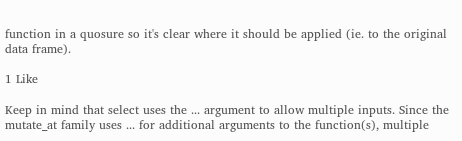function in a quosure so it's clear where it should be applied (ie. to the original data frame).

1 Like

Keep in mind that select uses the ... argument to allow multiple inputs. Since the mutate_at family uses ... for additional arguments to the function(s), multiple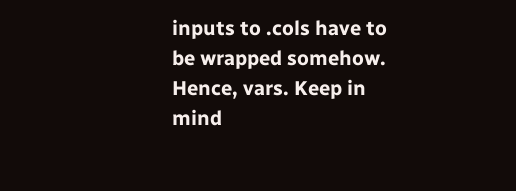inputs to .cols have to be wrapped somehow. Hence, vars. Keep in mind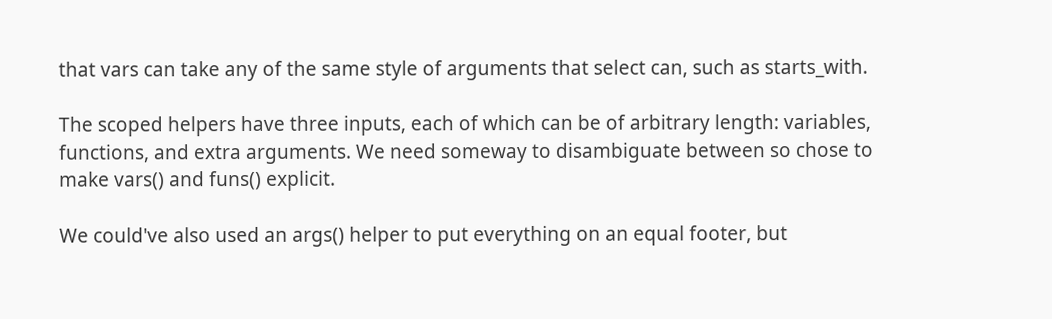that vars can take any of the same style of arguments that select can, such as starts_with.

The scoped helpers have three inputs, each of which can be of arbitrary length: variables, functions, and extra arguments. We need someway to disambiguate between so chose to make vars() and funs() explicit.

We could've also used an args() helper to put everything on an equal footer, but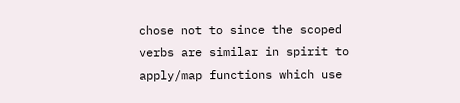chose not to since the scoped verbs are similar in spirit to apply/map functions which use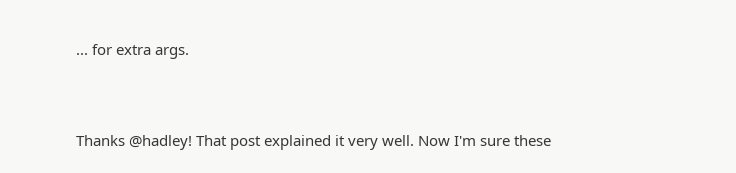... for extra args.


Thanks @hadley! That post explained it very well. Now I'm sure these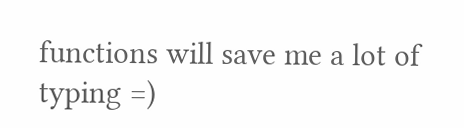functions will save me a lot of typing =)